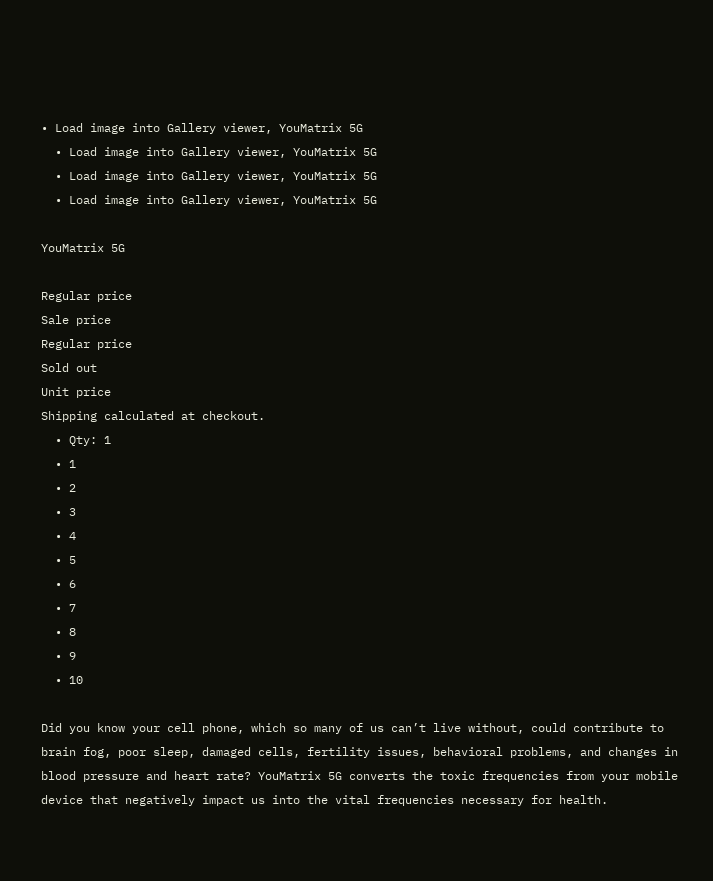• Load image into Gallery viewer, YouMatrix 5G
  • Load image into Gallery viewer, YouMatrix 5G
  • Load image into Gallery viewer, YouMatrix 5G
  • Load image into Gallery viewer, YouMatrix 5G

YouMatrix 5G

Regular price
Sale price
Regular price
Sold out
Unit price
Shipping calculated at checkout.
  • Qty: 1
  • 1
  • 2
  • 3
  • 4
  • 5
  • 6
  • 7
  • 8
  • 9
  • 10

Did you know your cell phone, which so many of us can’t live without, could contribute to brain fog, poor sleep, damaged cells, fertility issues, behavioral problems, and changes in blood pressure and heart rate? YouMatrix 5G converts the toxic frequencies from your mobile device that negatively impact us into the vital frequencies necessary for health.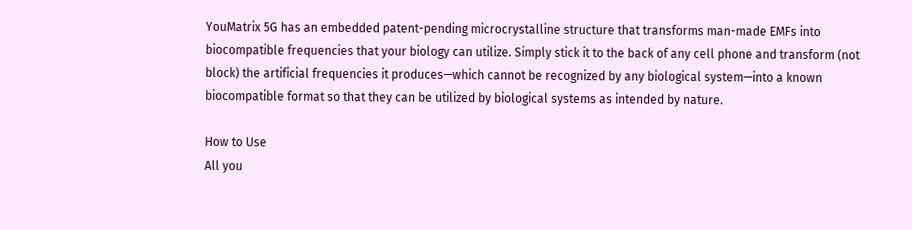YouMatrix 5G has an embedded patent-pending microcrystalline structure that transforms man-made EMFs into biocompatible frequencies that your biology can utilize. Simply stick it to the back of any cell phone and transform (not block) the artificial frequencies it produces—which cannot be recognized by any biological system—into a known biocompatible format so that they can be utilized by biological systems as intended by nature.

How to Use
All you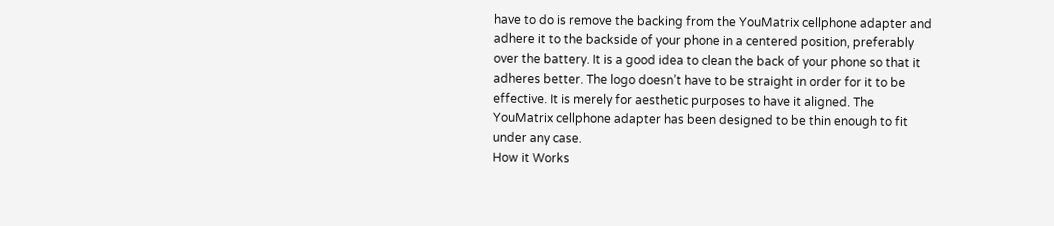have to do is remove the backing from the YouMatrix cellphone adapter and adhere it to the backside of your phone in a centered position, preferably over the battery. It is a good idea to clean the back of your phone so that it adheres better. The logo doesn’t have to be straight in order for it to be effective. It is merely for aesthetic purposes to have it aligned. The YouMatrix cellphone adapter has been designed to be thin enough to fit under any case.
How it Works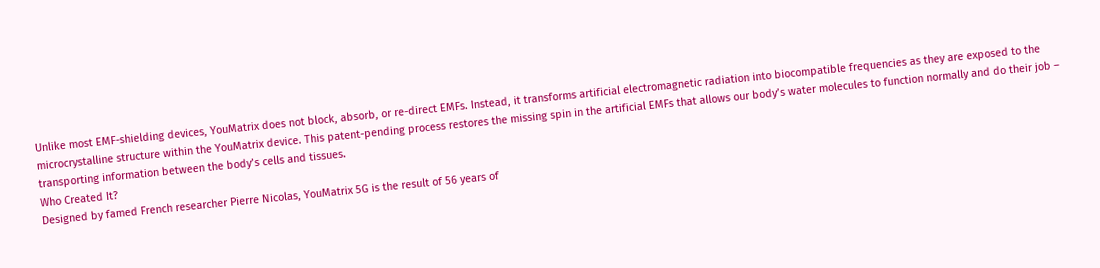Unlike most EMF-shielding devices, YouMatrix does not block, absorb, or re-direct EMFs. Instead, it transforms artificial electromagnetic radiation into biocompatible frequencies as they are exposed to the microcrystalline structure within the YouMatrix device. This patent-pending process restores the missing spin in the artificial EMFs that allows our body’s water molecules to function normally and do their job – transporting information between the body’s cells and tissues.
Who Created It?
Designed by famed French researcher Pierre Nicolas, YouMatrix 5G is the result of 56 years of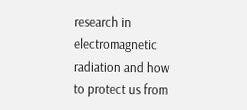research in electromagnetic radiation and how to protect us from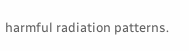harmful radiation patterns.